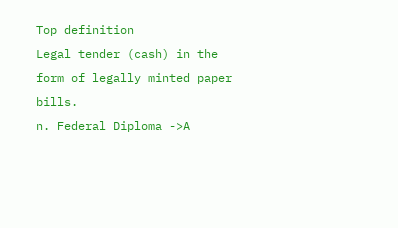Top definition
Legal tender (cash) in the form of legally minted paper bills.
n. Federal Diploma ->A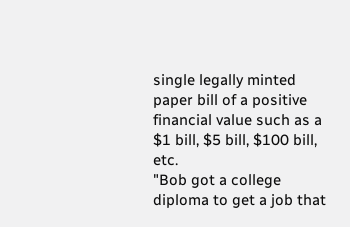single legally minted paper bill of a positive financial value such as a $1 bill, $5 bill, $100 bill, etc.
"Bob got a college diploma to get a job that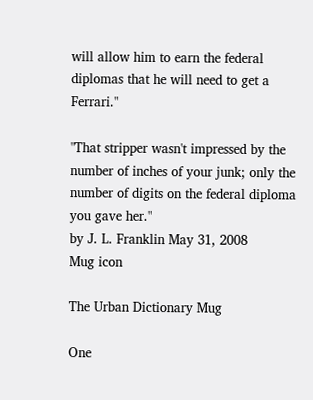will allow him to earn the federal diplomas that he will need to get a Ferrari."

"That stripper wasn't impressed by the number of inches of your junk; only the number of digits on the federal diploma you gave her."
by J. L. Franklin May 31, 2008
Mug icon

The Urban Dictionary Mug

One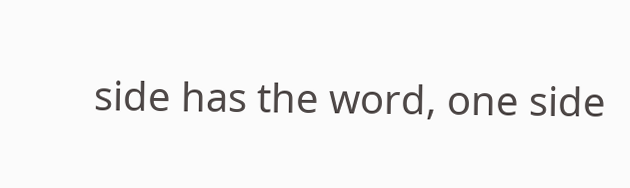side has the word, one side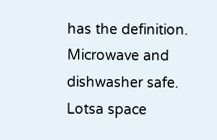has the definition. Microwave and dishwasher safe. Lotsa space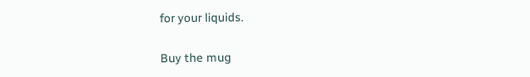for your liquids.

Buy the mug